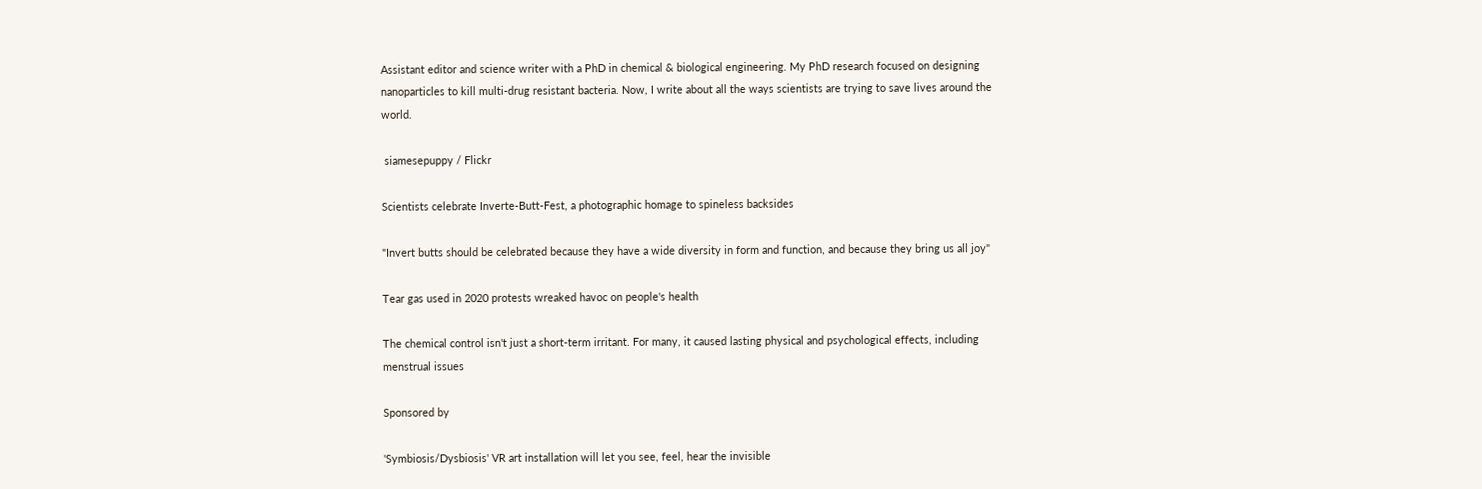Assistant editor and science writer with a PhD in chemical & biological engineering. My PhD research focused on designing nanoparticles to kill multi-drug resistant bacteria. Now, I write about all the ways scientists are trying to save lives around the world.

 siamesepuppy / Flickr

Scientists celebrate Inverte-Butt-Fest, a photographic homage to spineless backsides

"Invert butts should be celebrated because they have a wide diversity in form and function, and because they bring us all joy"

Tear gas used in 2020 protests wreaked havoc on people's health

The chemical control isn't just a short-term irritant. For many, it caused lasting physical and psychological effects, including menstrual issues

Sponsored by

'Symbiosis/Dysbiosis' VR art installation will let you see, feel, hear the invisible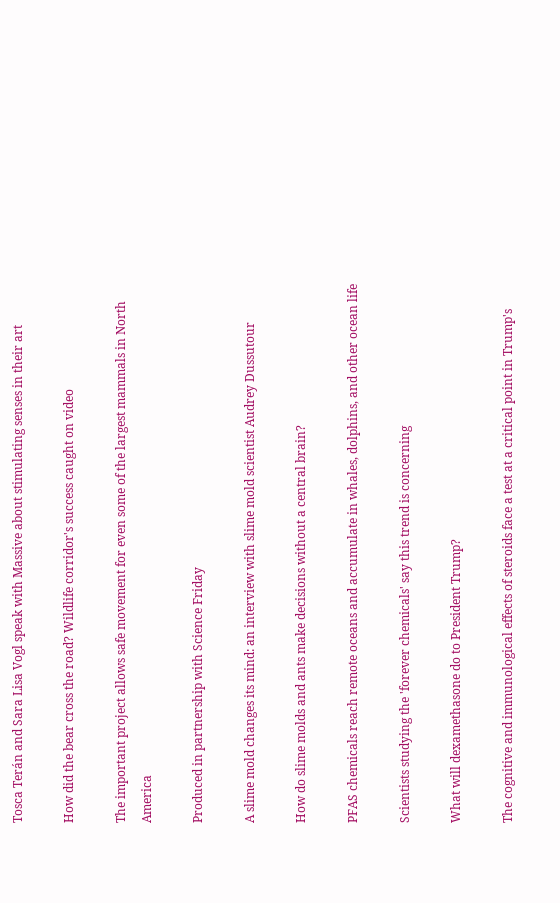Tosca Terán and Sara Lisa Vogl speak with Massive about stimulating senses in their art

How did the bear cross the road? Wildlife corridor's success caught on video

The important project allows safe movement for even some of the largest mammals in North America

Produced in partnership with Science Friday

A slime mold changes its mind: an interview with slime mold scientist Audrey Dussutour

How do slime molds and ants make decisions without a central brain?

PFAS chemicals reach remote oceans and accumulate in whales, dolphins, and other ocean life

Scientists studying the 'forever chemicals' say this trend is concerning

What will dexamethasone do to President Trump?

The cognitive and immunological effects of steroids face a test at a critical point in Trump's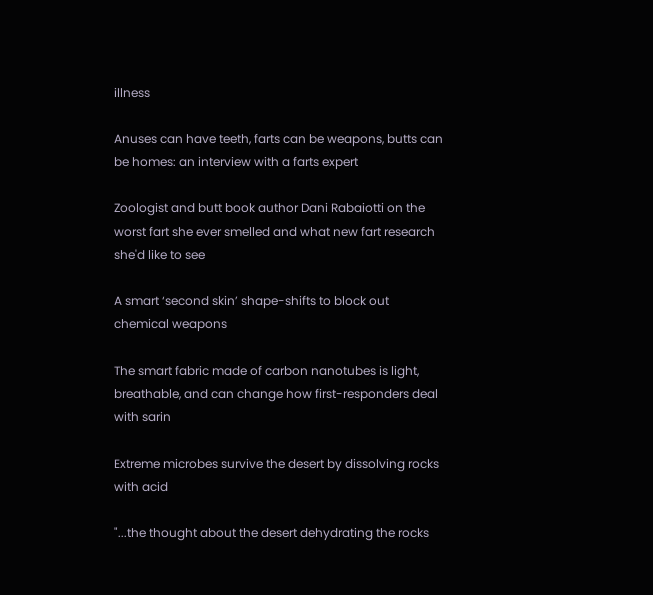illness

Anuses can have teeth, farts can be weapons, butts can be homes: an interview with a farts expert

Zoologist and butt book author Dani Rabaiotti on the worst fart she ever smelled and what new fart research she'd like to see

A smart ‘second skin’ shape-shifts to block out chemical weapons

The smart fabric made of carbon nanotubes is light, breathable, and can change how first-responders deal with sarin

Extreme microbes survive the desert by dissolving rocks with acid

"...the thought about the desert dehydrating the rocks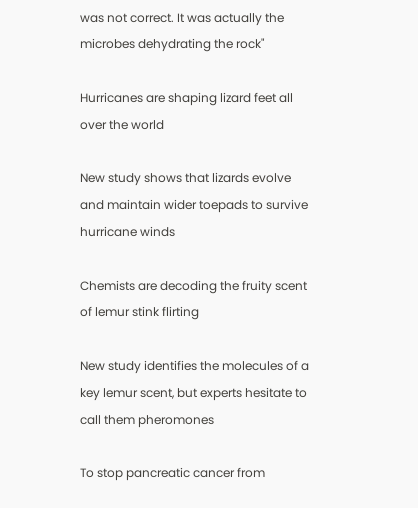was not correct. It was actually the microbes dehydrating the rock"

Hurricanes are shaping lizard feet all over the world

New study shows that lizards evolve and maintain wider toepads to survive hurricane winds

Chemists are decoding the fruity scent of lemur stink flirting

New study identifies the molecules of a key lemur scent, but experts hesitate to call them pheromones

To stop pancreatic cancer from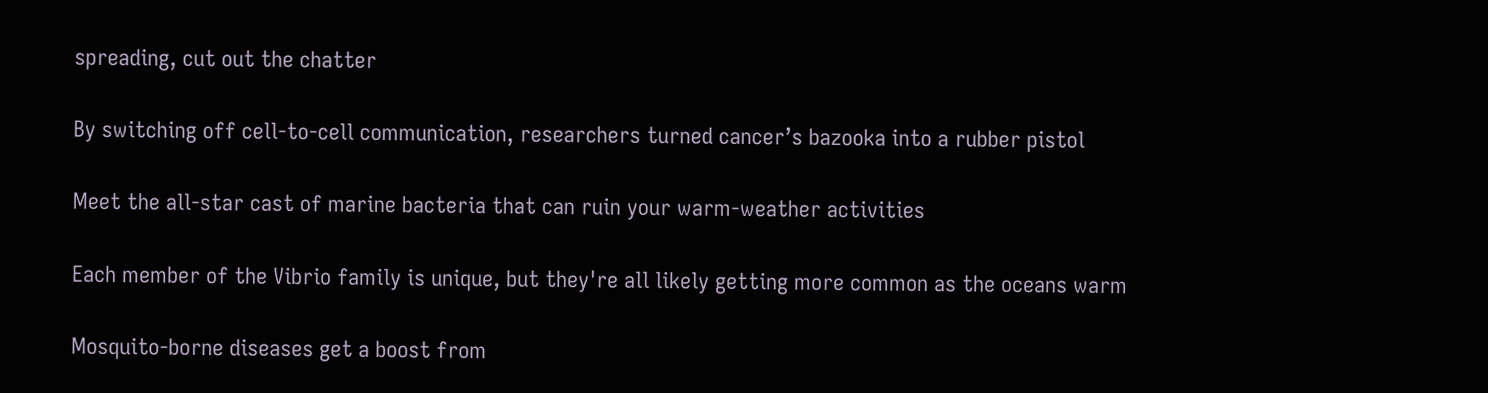spreading, cut out the chatter

By switching off cell-to-cell communication, researchers turned cancer’s bazooka into a rubber pistol

Meet the all-star cast of marine bacteria that can ruin your warm-weather activities

Each member of the Vibrio family is unique, but they're all likely getting more common as the oceans warm

Mosquito-borne diseases get a boost from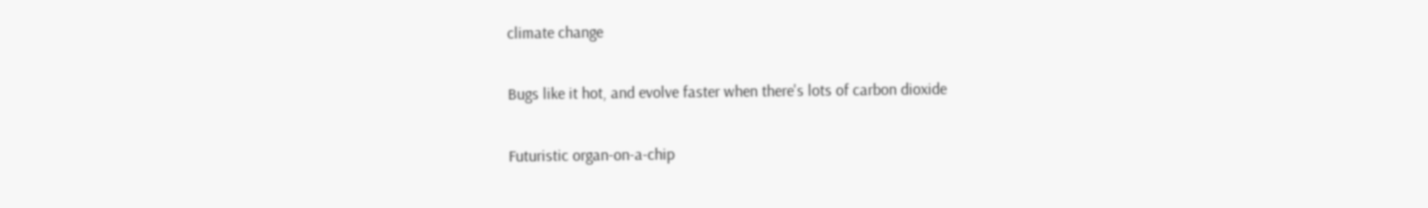climate change

Bugs like it hot, and evolve faster when there's lots of carbon dioxide

Futuristic organ-on-a-chip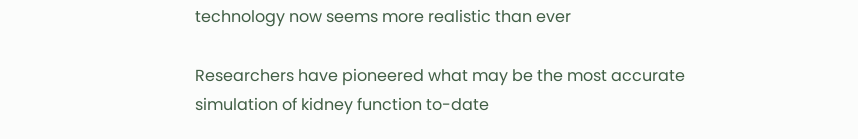technology now seems more realistic than ever

Researchers have pioneered what may be the most accurate simulation of kidney function to-date